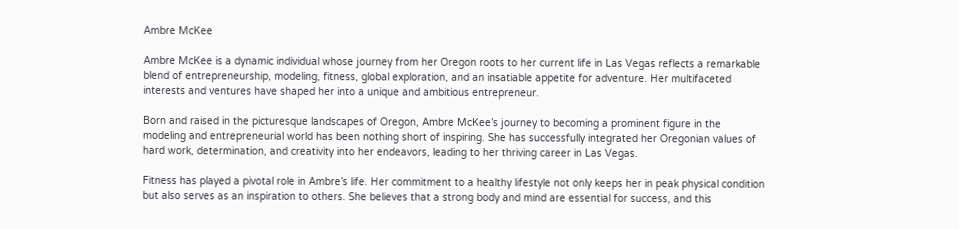Ambre McKee

Ambre McKee is a dynamic individual whose journey from her Oregon roots to her current life in Las Vegas reflects a remarkable blend of entrepreneurship, modeling, fitness, global exploration, and an insatiable appetite for adventure. Her multifaceted interests and ventures have shaped her into a unique and ambitious entrepreneur.

Born and raised in the picturesque landscapes of Oregon, Ambre McKee’s journey to becoming a prominent figure in the modeling and entrepreneurial world has been nothing short of inspiring. She has successfully integrated her Oregonian values of hard work, determination, and creativity into her endeavors, leading to her thriving career in Las Vegas.

Fitness has played a pivotal role in Ambre’s life. Her commitment to a healthy lifestyle not only keeps her in peak physical condition but also serves as an inspiration to others. She believes that a strong body and mind are essential for success, and this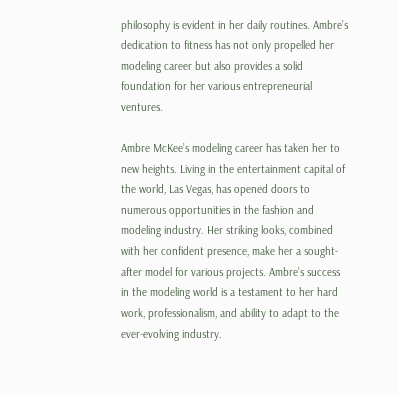philosophy is evident in her daily routines. Ambre’s dedication to fitness has not only propelled her modeling career but also provides a solid foundation for her various entrepreneurial ventures.

Ambre McKee’s modeling career has taken her to new heights. Living in the entertainment capital of the world, Las Vegas, has opened doors to numerous opportunities in the fashion and modeling industry. Her striking looks, combined with her confident presence, make her a sought-after model for various projects. Ambre’s success in the modeling world is a testament to her hard work, professionalism, and ability to adapt to the ever-evolving industry.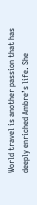World travel is another passion that has deeply enriched Ambre’s life. She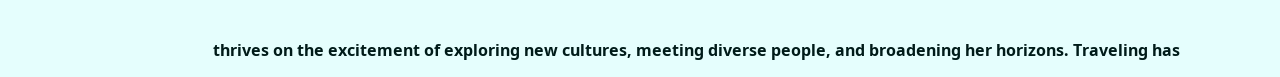thrives on the excitement of exploring new cultures, meeting diverse people, and broadening her horizons. Traveling has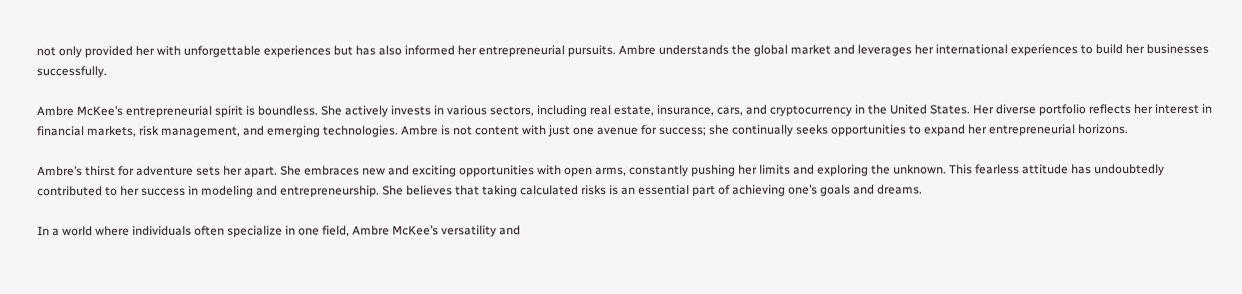not only provided her with unforgettable experiences but has also informed her entrepreneurial pursuits. Ambre understands the global market and leverages her international experiences to build her businesses successfully.

Ambre McKee’s entrepreneurial spirit is boundless. She actively invests in various sectors, including real estate, insurance, cars, and cryptocurrency in the United States. Her diverse portfolio reflects her interest in financial markets, risk management, and emerging technologies. Ambre is not content with just one avenue for success; she continually seeks opportunities to expand her entrepreneurial horizons.

Ambre’s thirst for adventure sets her apart. She embraces new and exciting opportunities with open arms, constantly pushing her limits and exploring the unknown. This fearless attitude has undoubtedly contributed to her success in modeling and entrepreneurship. She believes that taking calculated risks is an essential part of achieving one’s goals and dreams.

In a world where individuals often specialize in one field, Ambre McKee’s versatility and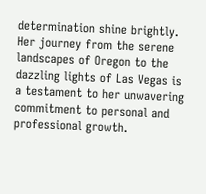determination shine brightly. Her journey from the serene landscapes of Oregon to the dazzling lights of Las Vegas is a testament to her unwavering commitment to personal and professional growth.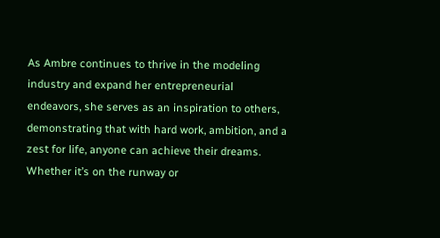As Ambre continues to thrive in the modeling industry and expand her entrepreneurial endeavors, she serves as an inspiration to others, demonstrating that with hard work, ambition, and a zest for life, anyone can achieve their dreams. Whether it’s on the runway or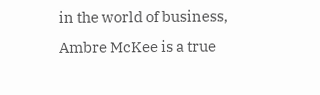in the world of business, Ambre McKee is a true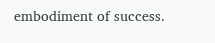embodiment of success.